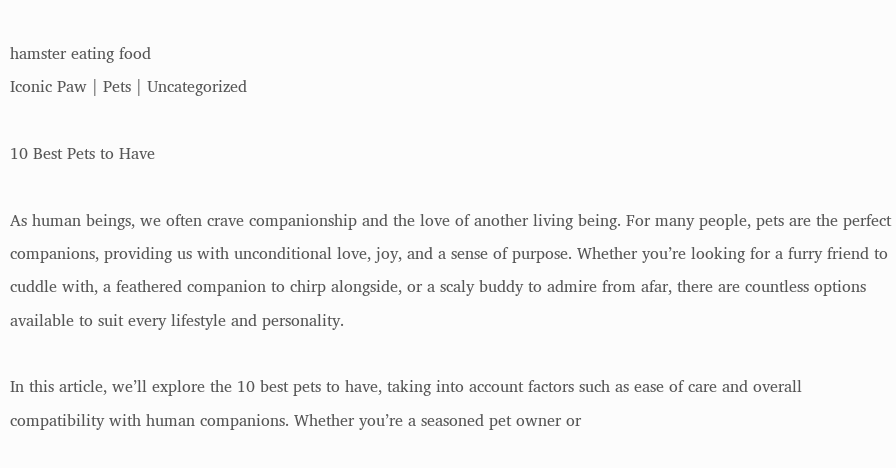hamster eating food
Iconic Paw | Pets | Uncategorized

10 Best Pets to Have

As human beings, we often crave companionship and the love of another living being. For many people, pets are the perfect companions, providing us with unconditional love, joy, and a sense of purpose. Whether you’re looking for a furry friend to cuddle with, a feathered companion to chirp alongside, or a scaly buddy to admire from afar, there are countless options available to suit every lifestyle and personality.

In this article, we’ll explore the 10 best pets to have, taking into account factors such as ease of care and overall compatibility with human companions. Whether you’re a seasoned pet owner or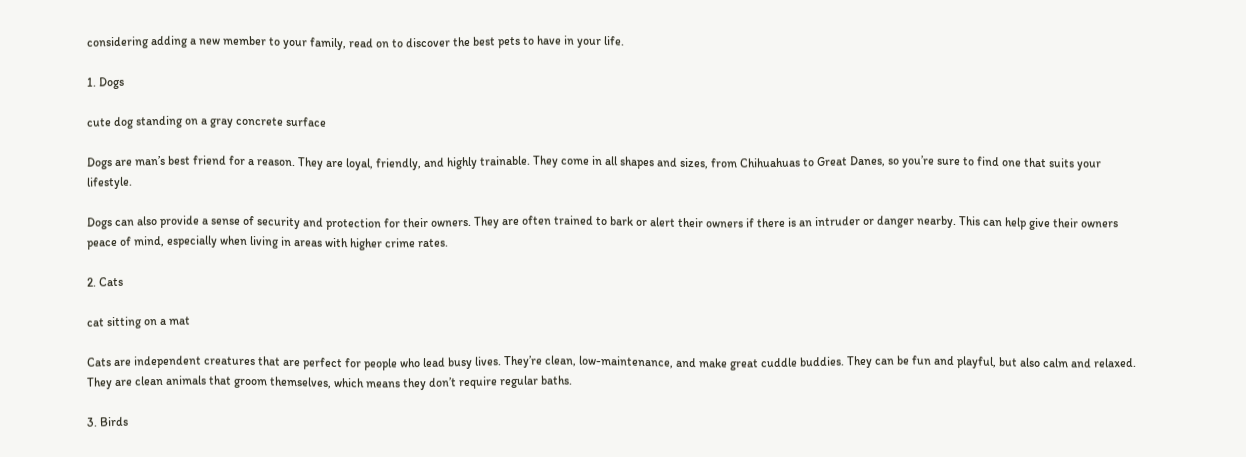considering adding a new member to your family, read on to discover the best pets to have in your life.

1. Dogs

cute dog standing on a gray concrete surface

Dogs are man’s best friend for a reason. They are loyal, friendly, and highly trainable. They come in all shapes and sizes, from Chihuahuas to Great Danes, so you’re sure to find one that suits your lifestyle.

Dogs can also provide a sense of security and protection for their owners. They are often trained to bark or alert their owners if there is an intruder or danger nearby. This can help give their owners peace of mind, especially when living in areas with higher crime rates.

2. Cats

cat sitting on a mat

Cats are independent creatures that are perfect for people who lead busy lives. They’re clean, low-maintenance, and make great cuddle buddies. They can be fun and playful, but also calm and relaxed. They are clean animals that groom themselves, which means they don’t require regular baths.

3. Birds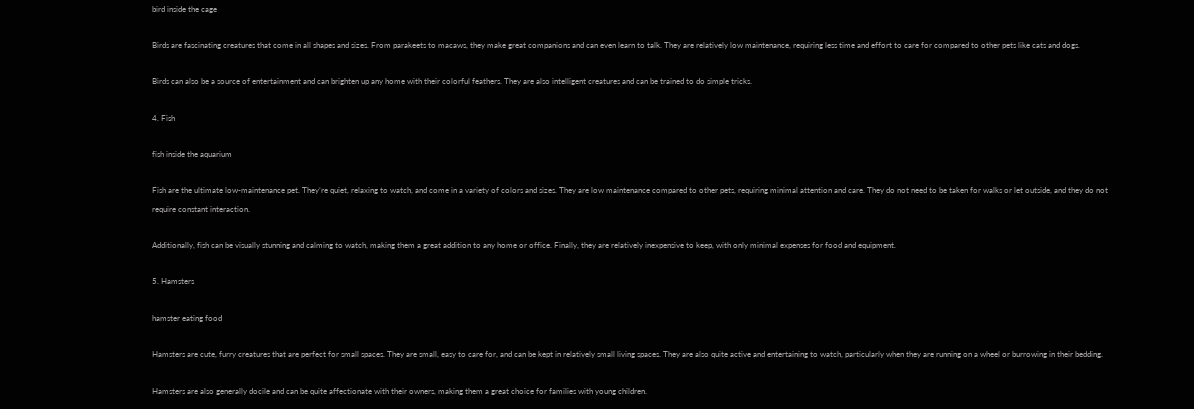bird inside the cage

Birds are fascinating creatures that come in all shapes and sizes. From parakeets to macaws, they make great companions and can even learn to talk. They are relatively low maintenance, requiring less time and effort to care for compared to other pets like cats and dogs.

Birds can also be a source of entertainment and can brighten up any home with their colorful feathers. They are also intelligent creatures and can be trained to do simple tricks.

4. Fish

fish inside the aquarium

Fish are the ultimate low-maintenance pet. They’re quiet, relaxing to watch, and come in a variety of colors and sizes. They are low maintenance compared to other pets, requiring minimal attention and care. They do not need to be taken for walks or let outside, and they do not require constant interaction.

Additionally, fish can be visually stunning and calming to watch, making them a great addition to any home or office. Finally, they are relatively inexpensive to keep, with only minimal expenses for food and equipment.

5. Hamsters

hamster eating food

Hamsters are cute, furry creatures that are perfect for small spaces. They are small, easy to care for, and can be kept in relatively small living spaces. They are also quite active and entertaining to watch, particularly when they are running on a wheel or burrowing in their bedding.

Hamsters are also generally docile and can be quite affectionate with their owners, making them a great choice for families with young children.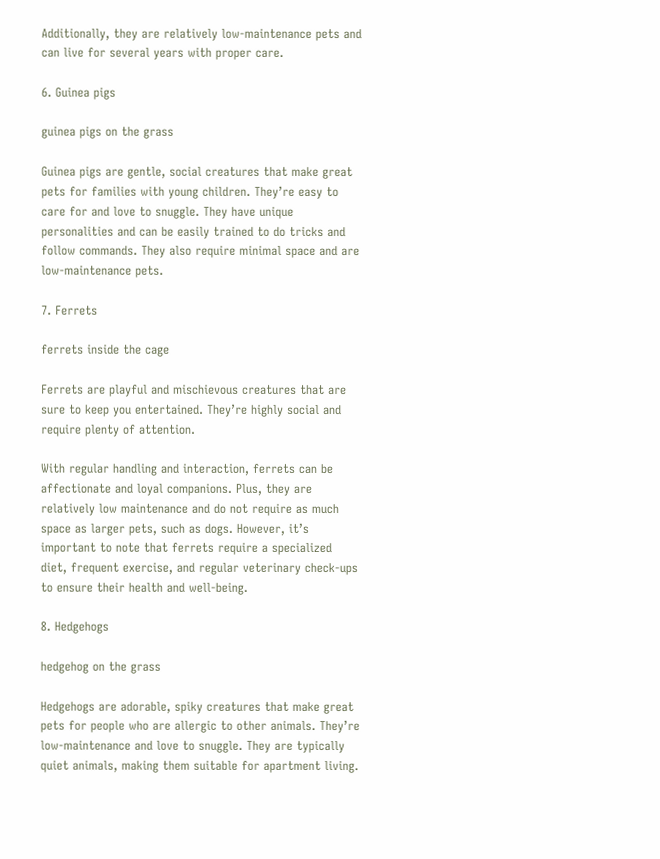Additionally, they are relatively low-maintenance pets and can live for several years with proper care.

6. Guinea pigs

guinea pigs on the grass

Guinea pigs are gentle, social creatures that make great pets for families with young children. They’re easy to care for and love to snuggle. They have unique personalities and can be easily trained to do tricks and follow commands. They also require minimal space and are low-maintenance pets.

7. Ferrets

ferrets inside the cage

Ferrets are playful and mischievous creatures that are sure to keep you entertained. They’re highly social and require plenty of attention.

With regular handling and interaction, ferrets can be affectionate and loyal companions. Plus, they are relatively low maintenance and do not require as much space as larger pets, such as dogs. However, it’s important to note that ferrets require a specialized diet, frequent exercise, and regular veterinary check-ups to ensure their health and well-being.

8. Hedgehogs

hedgehog on the grass

Hedgehogs are adorable, spiky creatures that make great pets for people who are allergic to other animals. They’re low-maintenance and love to snuggle. They are typically quiet animals, making them suitable for apartment living.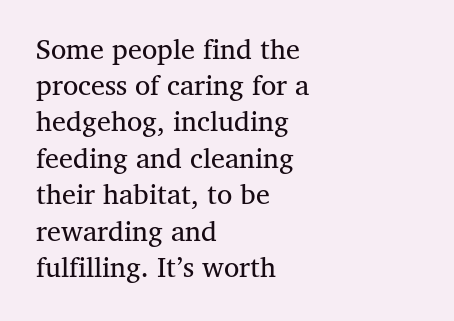Some people find the process of caring for a hedgehog, including feeding and cleaning their habitat, to be rewarding and fulfilling. It’s worth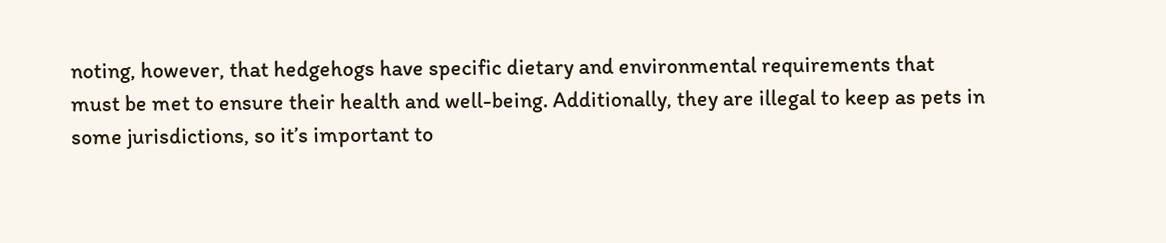noting, however, that hedgehogs have specific dietary and environmental requirements that must be met to ensure their health and well-being. Additionally, they are illegal to keep as pets in some jurisdictions, so it’s important to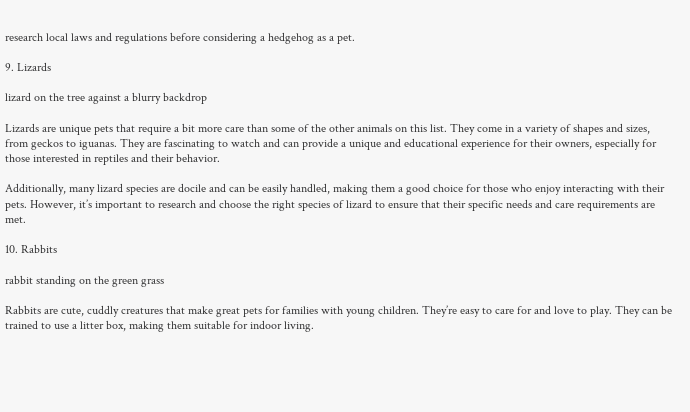research local laws and regulations before considering a hedgehog as a pet.

9. Lizards

lizard on the tree against a blurry backdrop

Lizards are unique pets that require a bit more care than some of the other animals on this list. They come in a variety of shapes and sizes, from geckos to iguanas. They are fascinating to watch and can provide a unique and educational experience for their owners, especially for those interested in reptiles and their behavior.

Additionally, many lizard species are docile and can be easily handled, making them a good choice for those who enjoy interacting with their pets. However, it’s important to research and choose the right species of lizard to ensure that their specific needs and care requirements are met.

10. Rabbits

rabbit standing on the green grass

Rabbits are cute, cuddly creatures that make great pets for families with young children. They’re easy to care for and love to play. They can be trained to use a litter box, making them suitable for indoor living.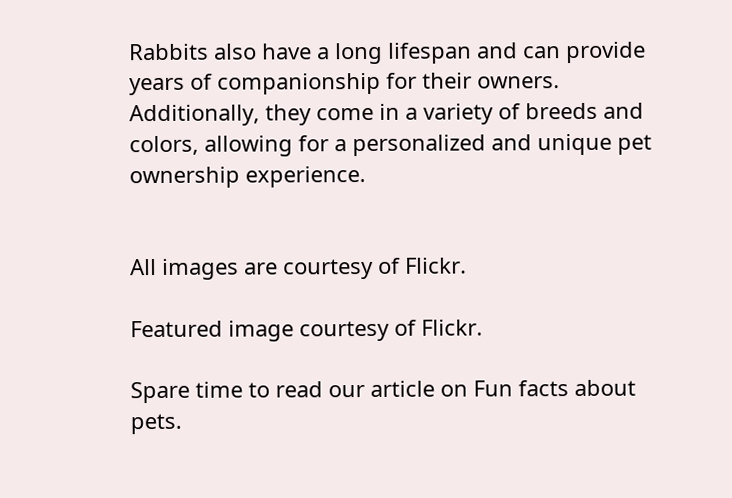Rabbits also have a long lifespan and can provide years of companionship for their owners. Additionally, they come in a variety of breeds and colors, allowing for a personalized and unique pet ownership experience.


All images are courtesy of Flickr.

Featured image courtesy of Flickr.

Spare time to read our article on Fun facts about pets.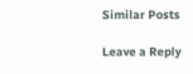Similar Posts

Leave a Reply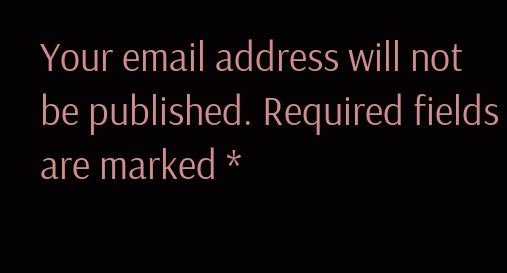Your email address will not be published. Required fields are marked *